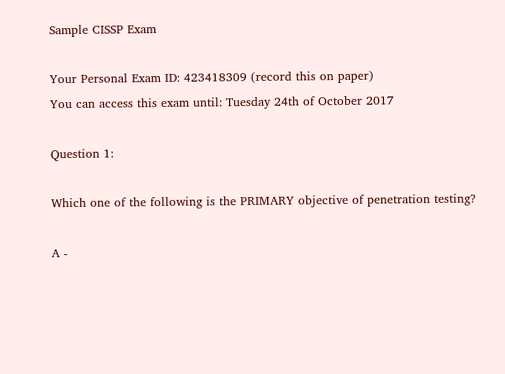Sample CISSP Exam

Your Personal Exam ID: 423418309 (record this on paper)
You can access this exam until: Tuesday 24th of October 2017

Question 1:

Which one of the following is the PRIMARY objective of penetration testing?

A -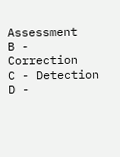Assessment
B - Correction
C - Detection
D -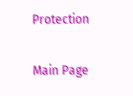Protection

Main Page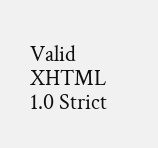Valid XHTML 1.0 Strict